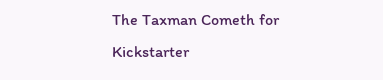The Taxman Cometh for Kickstarter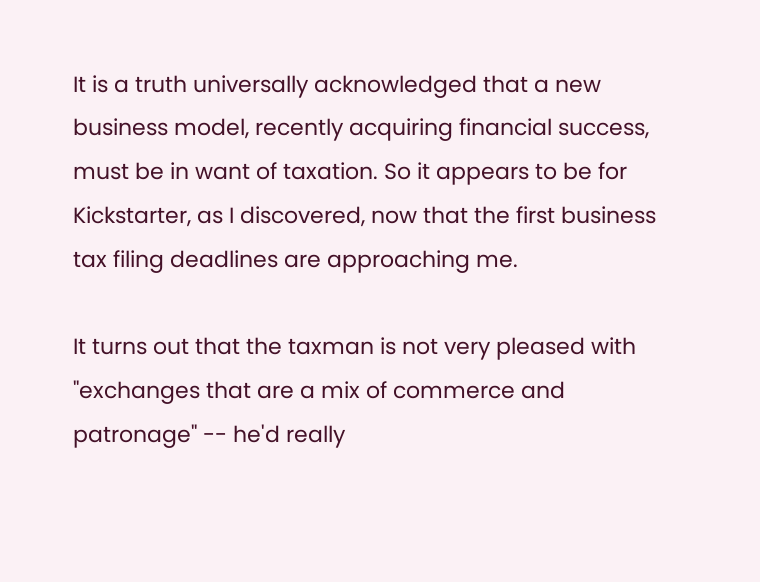It is a truth universally acknowledged that a new business model, recently acquiring financial success, must be in want of taxation. So it appears to be for Kickstarter, as I discovered, now that the first business tax filing deadlines are approaching me.

It turns out that the taxman is not very pleased with "exchanges that are a mix of commerce and patronage" -- he'd really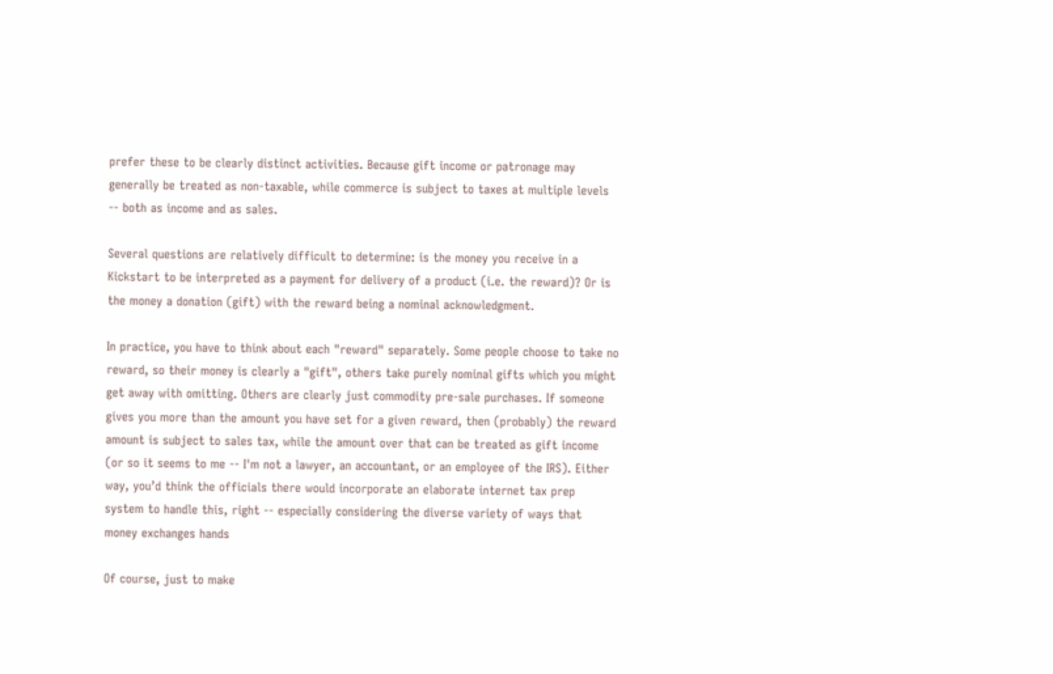prefer these to be clearly distinct activities. Because gift income or patronage may generally be treated as non-taxable, while commerce is subject to taxes at multiple levels -- both as income and as sales.

Several questions are relatively difficult to determine: is the money you receive in a Kickstart to be interpreted as a payment for delivery of a product (i.e. the reward)? Or is the money a donation (gift) with the reward being a nominal acknowledgment.

In practice, you have to think about each "reward" separately. Some people choose to take no reward, so their money is clearly a "gift", others take purely nominal gifts which you might get away with omitting. Others are clearly just commodity pre-sale purchases. If someone gives you more than the amount you have set for a given reward, then (probably) the reward amount is subject to sales tax, while the amount over that can be treated as gift income (or so it seems to me -- I'm not a lawyer, an accountant, or an employee of the IRS). Either way, you’d think the officials there would incorporate an elaborate internet tax prep system to handle this, right -- especially considering the diverse variety of ways that money exchanges hands

Of course, just to make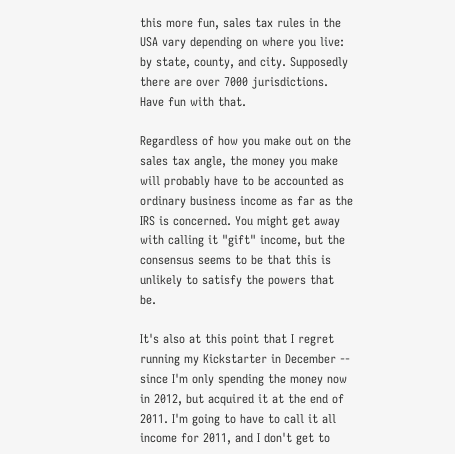this more fun, sales tax rules in the USA vary depending on where you live: by state, county, and city. Supposedly there are over 7000 jurisdictions. Have fun with that.

Regardless of how you make out on the sales tax angle, the money you make will probably have to be accounted as ordinary business income as far as the IRS is concerned. You might get away with calling it "gift" income, but the consensus seems to be that this is unlikely to satisfy the powers that be.

It's also at this point that I regret running my Kickstarter in December -- since I'm only spending the money now in 2012, but acquired it at the end of 2011. I'm going to have to call it all income for 2011, and I don't get to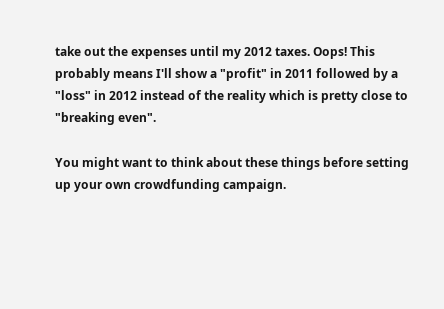take out the expenses until my 2012 taxes. Oops! This probably means I'll show a "profit" in 2011 followed by a "loss" in 2012 instead of the reality which is pretty close to "breaking even".

You might want to think about these things before setting up your own crowdfunding campaign.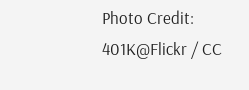Photo Credit: 401K@Flickr / CC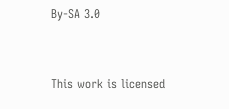By-SA 3.0


This work is licensed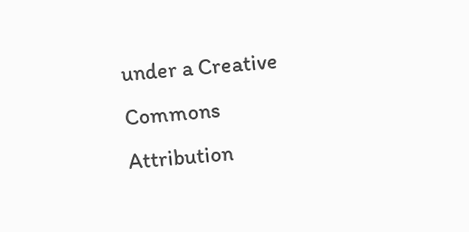under a Creative Commons Attribution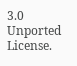3.0 Unported License.